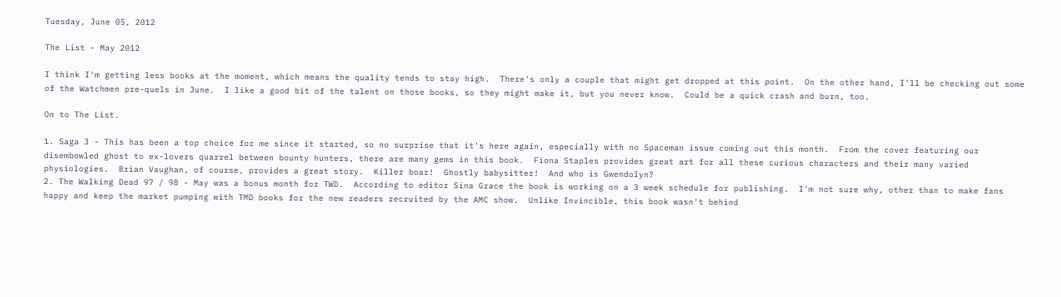Tuesday, June 05, 2012

The List - May 2012

I think I'm getting less books at the moment, which means the quality tends to stay high.  There's only a couple that might get dropped at this point.  On the other hand, I'll be checking out some of the Watchmen pre-quels in June.  I like a good bit of the talent on those books, so they might make it, but you never know.  Could be a quick crash and burn, too.

On to The List.

1. Saga 3 - This has been a top choice for me since it started, so no surprise that it's here again, especially with no Spaceman issue coming out this month.  From the cover featuring our disembowled ghost to ex-lovers quarrel between bounty hunters, there are many gems in this book.  Fiona Staples provides great art for all these curious characters and their many varied physiologies.  Brian Vaughan, of course, provides a great story.  Killer boar!  Ghostly babysitter!  And who is Gwendolyn?
2. The Walking Dead 97 / 98 - May was a bonus month for TWD.  According to editor Sina Grace the book is working on a 3 week schedule for publishing.  I'm not sure why, other than to make fans happy and keep the market pumping with TMD books for the new readers recruited by the AMC show.  Unlike Invincible, this book wasn't behind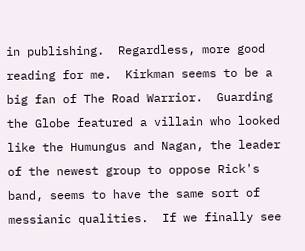in publishing.  Regardless, more good reading for me.  Kirkman seems to be a big fan of The Road Warrior.  Guarding the Globe featured a villain who looked like the Humungus and Nagan, the leader of the newest group to oppose Rick's band, seems to have the same sort of messianic qualities.  If we finally see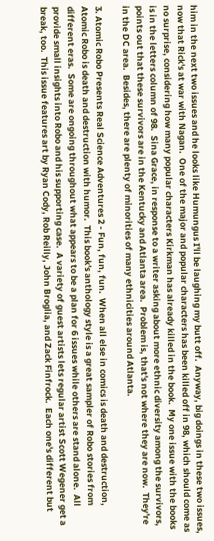him in the next two issues and he looks like Humungus I'll be laughing my butt off.  Anyway, big doings in these two issues, now that Rick's at war with Nagan.  One of the major and popular characters has been killed off in 98, which should come as no surprise, considering how many popular characters Kirkman has already killed in the book.  My one issue with the books is in the letters column of 98.  Sina Grace, in response to a writer asking about more ethnic diversity among the survivors, points out that these survivors are in the Kentucky and Atlanta area.  Problem is, that's not where they are now.  They're in the DC area.  Besides, there are plenty of minorities of many ethnicities around Atlanta.

3. Atomic Robo Presents Real Science Adventures 2 - Fun, fun, fun.  When all else in comics is death and destruction, Atomic Robo is death and destruction with humor.  This book's anthology style is a great sampler of Robo stories from different eras.  Some are ongoing throughout what appears to be a plan for 6 issues while others are stand alone.  All provide small insights into Robo and his supporting case.  A variety of guest artists lets regular artist Scott Wegener get a break, too.  This issue features art by Ryan Cody, Rob Reilly, John Broglia, and Zack Finfrock.  Each one's different but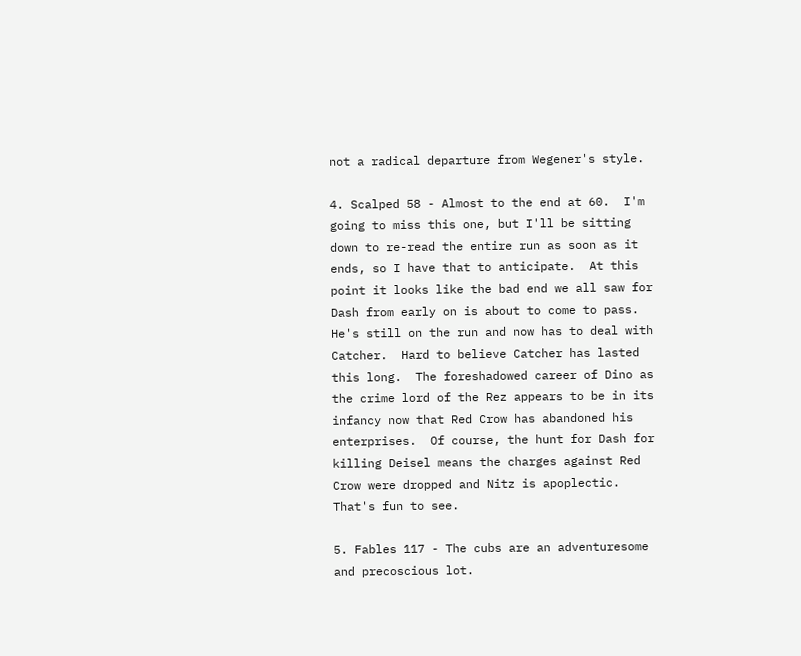not a radical departure from Wegener's style.

4. Scalped 58 - Almost to the end at 60.  I'm going to miss this one, but I'll be sitting down to re-read the entire run as soon as it ends, so I have that to anticipate.  At this point it looks like the bad end we all saw for Dash from early on is about to come to pass.  He's still on the run and now has to deal with Catcher.  Hard to believe Catcher has lasted this long.  The foreshadowed career of Dino as the crime lord of the Rez appears to be in its infancy now that Red Crow has abandoned his enterprises.  Of course, the hunt for Dash for killing Deisel means the charges against Red Crow were dropped and Nitz is apoplectic.  That's fun to see.

5. Fables 117 - The cubs are an adventuresome and precoscious lot.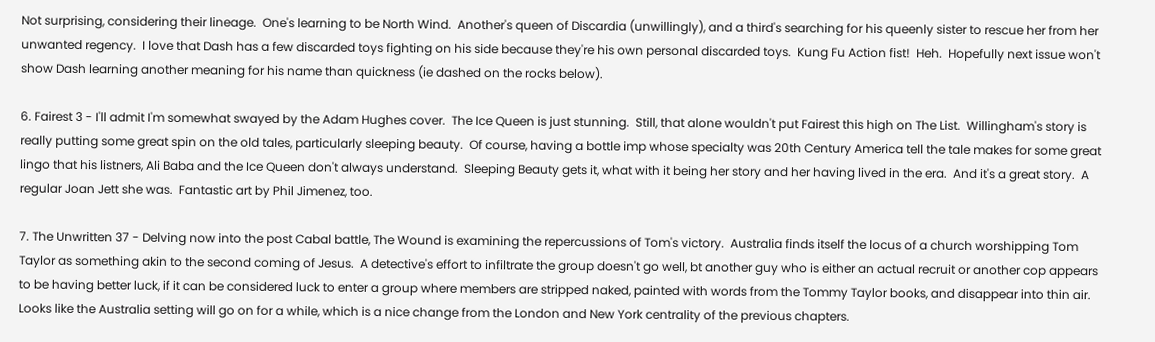Not surprising, considering their lineage.  One's learning to be North Wind.  Another's queen of Discardia (unwillingly), and a third's searching for his queenly sister to rescue her from her unwanted regency.  I love that Dash has a few discarded toys fighting on his side because they're his own personal discarded toys.  Kung Fu Action fist!  Heh.  Hopefully next issue won't show Dash learning another meaning for his name than quickness (ie dashed on the rocks below).

6. Fairest 3 - I'll admit I'm somewhat swayed by the Adam Hughes cover.  The Ice Queen is just stunning.  Still, that alone wouldn't put Fairest this high on The List.  Willingham's story is really putting some great spin on the old tales, particularly sleeping beauty.  Of course, having a bottle imp whose specialty was 20th Century America tell the tale makes for some great lingo that his listners, Ali Baba and the Ice Queen don't always understand.  Sleeping Beauty gets it, what with it being her story and her having lived in the era.  And it's a great story.  A regular Joan Jett she was.  Fantastic art by Phil Jimenez, too.

7. The Unwritten 37 - Delving now into the post Cabal battle, The Wound is examining the repercussions of Tom's victory.  Australia finds itself the locus of a church worshipping Tom Taylor as something akin to the second coming of Jesus.  A detective's effort to infiltrate the group doesn't go well, bt another guy who is either an actual recruit or another cop appears to be having better luck, if it can be considered luck to enter a group where members are stripped naked, painted with words from the Tommy Taylor books, and disappear into thin air.  Looks like the Australia setting will go on for a while, which is a nice change from the London and New York centrality of the previous chapters.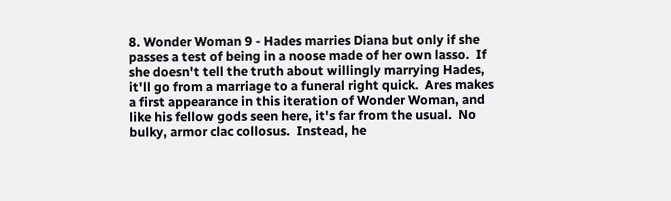8. Wonder Woman 9 - Hades marries Diana but only if she passes a test of being in a noose made of her own lasso.  If she doesn't tell the truth about willingly marrying Hades, it'll go from a marriage to a funeral right quick.  Ares makes a first appearance in this iteration of Wonder Woman, and like his fellow gods seen here, it's far from the usual.  No bulky, armor clac collosus.  Instead, he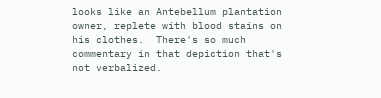looks like an Antebellum plantation owner, replete with blood stains on his clothes.  There's so much commentary in that depiction that's not verbalized.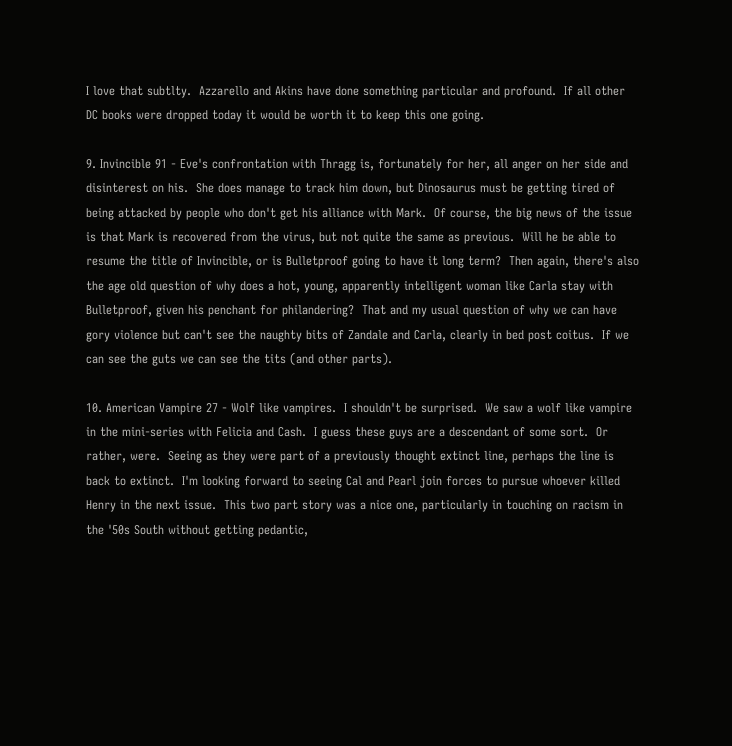I love that subtlty.  Azzarello and Akins have done something particular and profound.  If all other DC books were dropped today it would be worth it to keep this one going.

9. Invincible 91 - Eve's confrontation with Thragg is, fortunately for her, all anger on her side and disinterest on his.  She does manage to track him down, but Dinosaurus must be getting tired of being attacked by people who don't get his alliance with Mark.  Of course, the big news of the issue is that Mark is recovered from the virus, but not quite the same as previous.  Will he be able to resume the title of Invincible, or is Bulletproof going to have it long term?  Then again, there's also the age old question of why does a hot, young, apparently intelligent woman like Carla stay with Bulletproof, given his penchant for philandering?  That and my usual question of why we can have gory violence but can't see the naughty bits of Zandale and Carla, clearly in bed post coitus.  If we can see the guts we can see the tits (and other parts).

10. American Vampire 27 - Wolf like vampires.  I shouldn't be surprised.  We saw a wolf like vampire in the mini-series with Felicia and Cash.  I guess these guys are a descendant of some sort.  Or rather, were.  Seeing as they were part of a previously thought extinct line, perhaps the line is back to extinct.  I'm looking forward to seeing Cal and Pearl join forces to pursue whoever killed Henry in the next issue.  This two part story was a nice one, particularly in touching on racism in the '50s South without getting pedantic,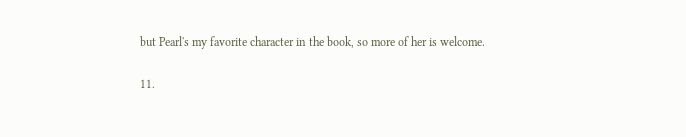but Pearl's my favorite character in the book, so more of her is welcome.

11.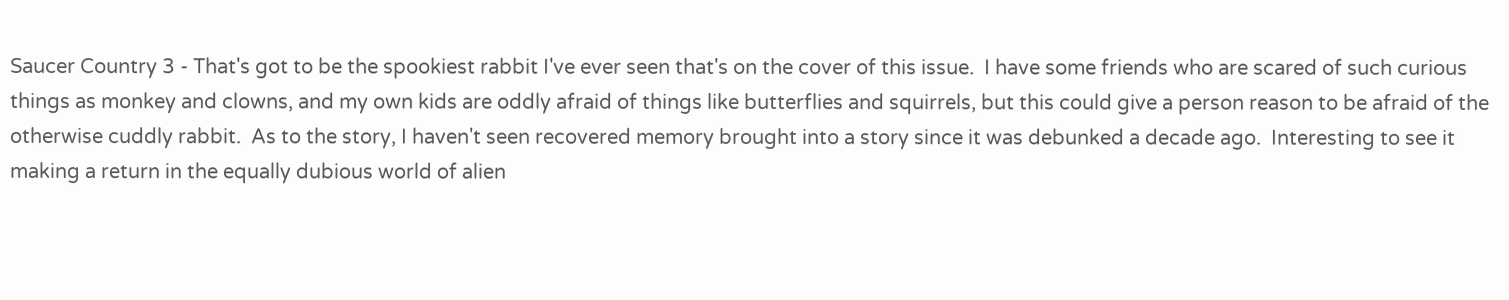Saucer Country 3 - That's got to be the spookiest rabbit I've ever seen that's on the cover of this issue.  I have some friends who are scared of such curious things as monkey and clowns, and my own kids are oddly afraid of things like butterflies and squirrels, but this could give a person reason to be afraid of the otherwise cuddly rabbit.  As to the story, I haven't seen recovered memory brought into a story since it was debunked a decade ago.  Interesting to see it making a return in the equally dubious world of alien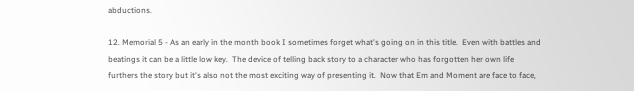abductions.

12. Memorial 5 - As an early in the month book I sometimes forget what's going on in this title.  Even with battles and beatings it can be a little low key.  The device of telling back story to a character who has forgotten her own life furthers the story but it's also not the most exciting way of presenting it.  Now that Em and Moment are face to face,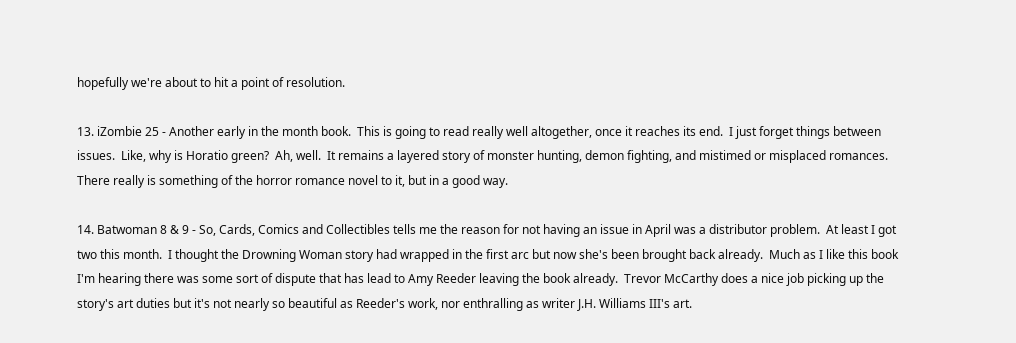hopefully we're about to hit a point of resolution.

13. iZombie 25 - Another early in the month book.  This is going to read really well altogether, once it reaches its end.  I just forget things between issues.  Like, why is Horatio green?  Ah, well.  It remains a layered story of monster hunting, demon fighting, and mistimed or misplaced romances.  There really is something of the horror romance novel to it, but in a good way.

14. Batwoman 8 & 9 - So, Cards, Comics and Collectibles tells me the reason for not having an issue in April was a distributor problem.  At least I got two this month.  I thought the Drowning Woman story had wrapped in the first arc but now she's been brought back already.  Much as I like this book I'm hearing there was some sort of dispute that has lead to Amy Reeder leaving the book already.  Trevor McCarthy does a nice job picking up the story's art duties but it's not nearly so beautiful as Reeder's work, nor enthralling as writer J.H. Williams III's art.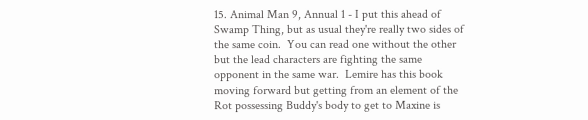15. Animal Man 9, Annual 1 - I put this ahead of Swamp Thing, but as usual they're really two sides of the same coin.  You can read one without the other but the lead characters are fighting the same opponent in the same war.  Lemire has this book moving forward but getting from an element of the Rot possessing Buddy's body to get to Maxine is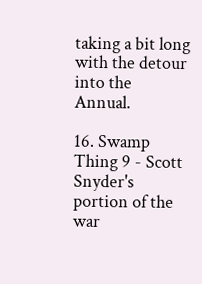taking a bit long with the detour into the Annual.

16. Swamp Thing 9 - Scott Snyder's portion of the war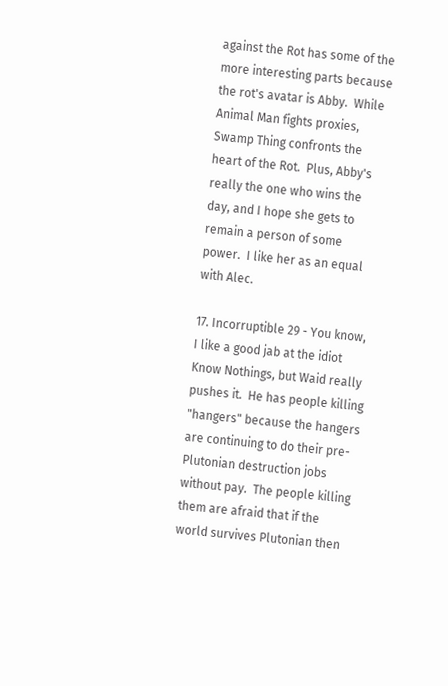against the Rot has some of the more interesting parts because the rot's avatar is Abby.  While Animal Man fights proxies, Swamp Thing confronts the heart of the Rot.  Plus, Abby's really the one who wins the day, and I hope she gets to remain a person of some power.  I like her as an equal with Alec.

17. Incorruptible 29 - You know, I like a good jab at the idiot Know Nothings, but Waid really pushes it.  He has people killing "hangers" because the hangers are continuing to do their pre-Plutonian destruction jobs without pay.  The people killing them are afraid that if the world survives Plutonian then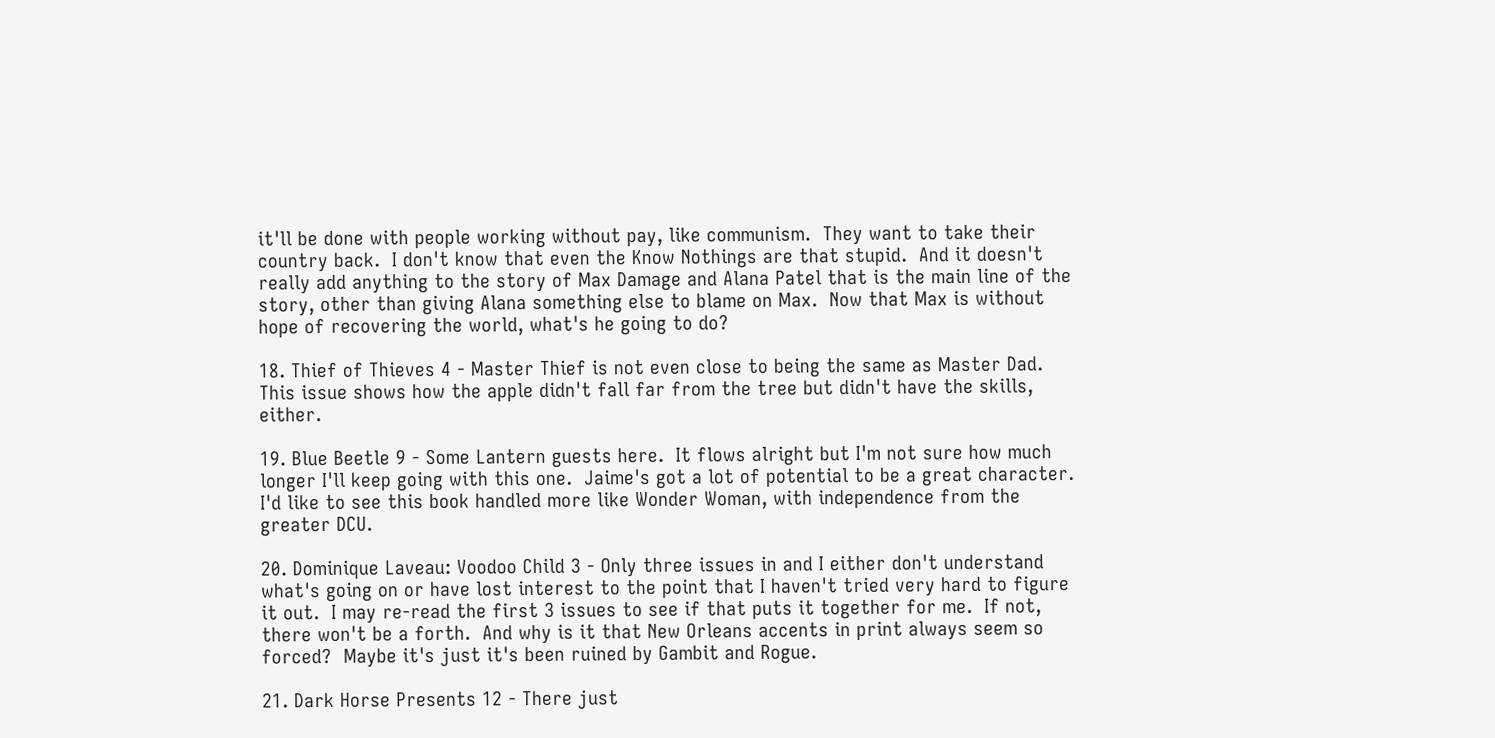it'll be done with people working without pay, like communism.  They want to take their country back.  I don't know that even the Know Nothings are that stupid.  And it doesn't really add anything to the story of Max Damage and Alana Patel that is the main line of the story, other than giving Alana something else to blame on Max.  Now that Max is without hope of recovering the world, what's he going to do?

18. Thief of Thieves 4 - Master Thief is not even close to being the same as Master Dad.  This issue shows how the apple didn't fall far from the tree but didn't have the skills, either.

19. Blue Beetle 9 - Some Lantern guests here.  It flows alright but I'm not sure how much longer I'll keep going with this one.  Jaime's got a lot of potential to be a great character.  I'd like to see this book handled more like Wonder Woman, with independence from the greater DCU.

20. Dominique Laveau: Voodoo Child 3 - Only three issues in and I either don't understand what's going on or have lost interest to the point that I haven't tried very hard to figure it out.  I may re-read the first 3 issues to see if that puts it together for me.  If not, there won't be a forth.  And why is it that New Orleans accents in print always seem so forced?  Maybe it's just it's been ruined by Gambit and Rogue.

21. Dark Horse Presents 12 - There just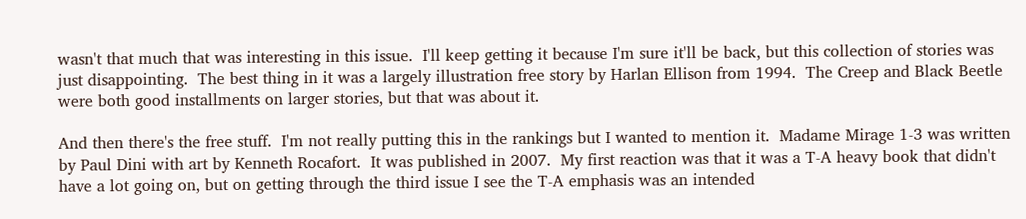wasn't that much that was interesting in this issue.  I'll keep getting it because I'm sure it'll be back, but this collection of stories was just disappointing.  The best thing in it was a largely illustration free story by Harlan Ellison from 1994.  The Creep and Black Beetle were both good installments on larger stories, but that was about it.

And then there's the free stuff.  I'm not really putting this in the rankings but I wanted to mention it.  Madame Mirage 1-3 was written by Paul Dini with art by Kenneth Rocafort.  It was published in 2007.  My first reaction was that it was a T-A heavy book that didn't have a lot going on, but on getting through the third issue I see the T-A emphasis was an intended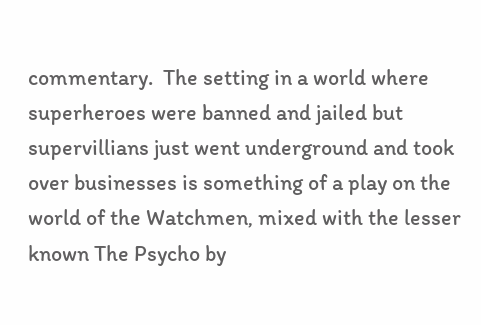commentary.  The setting in a world where superheroes were banned and jailed but supervillians just went underground and took over businesses is something of a play on the world of the Watchmen, mixed with the lesser known The Psycho by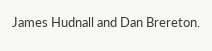James Hudnall and Dan Brereton.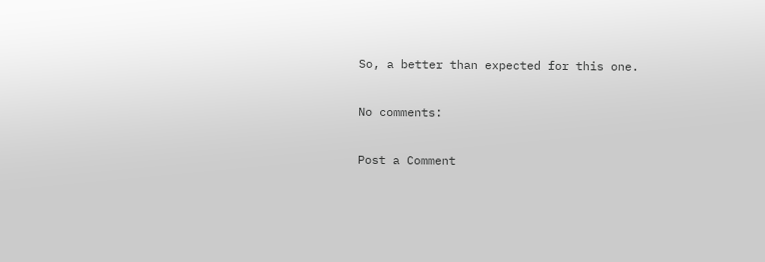So, a better than expected for this one.

No comments:

Post a Comment